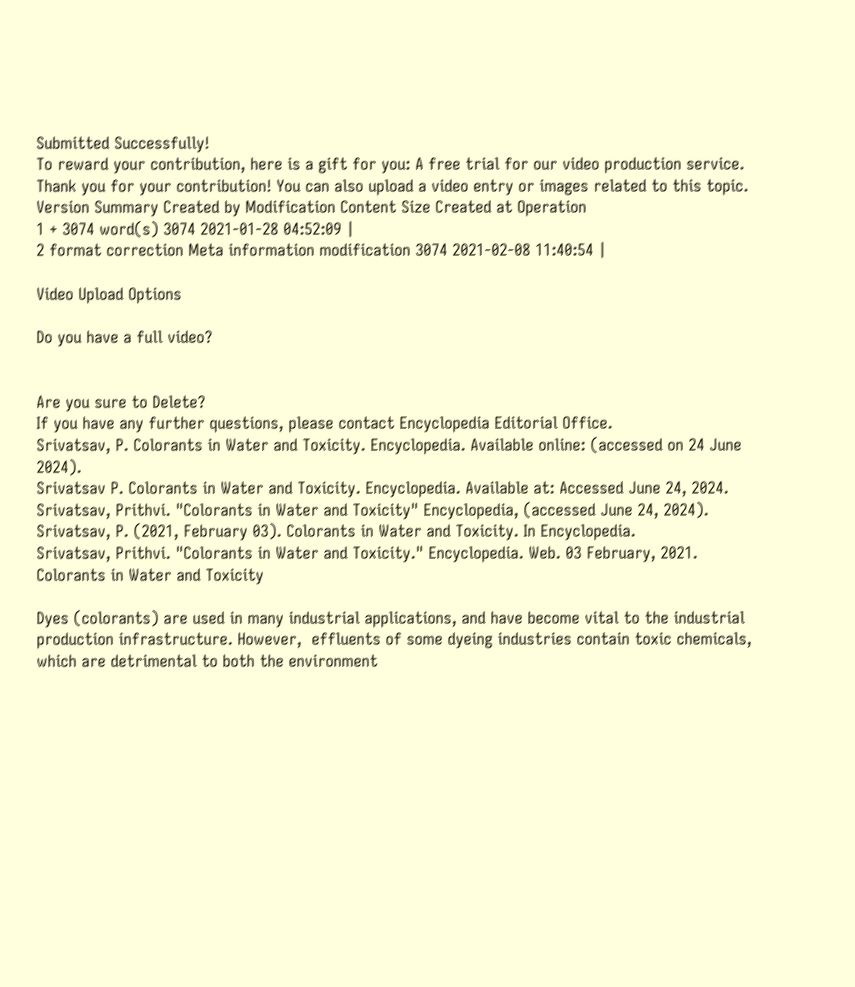Submitted Successfully!
To reward your contribution, here is a gift for you: A free trial for our video production service.
Thank you for your contribution! You can also upload a video entry or images related to this topic.
Version Summary Created by Modification Content Size Created at Operation
1 + 3074 word(s) 3074 2021-01-28 04:52:09 |
2 format correction Meta information modification 3074 2021-02-08 11:40:54 |

Video Upload Options

Do you have a full video?


Are you sure to Delete?
If you have any further questions, please contact Encyclopedia Editorial Office.
Srivatsav, P. Colorants in Water and Toxicity. Encyclopedia. Available online: (accessed on 24 June 2024).
Srivatsav P. Colorants in Water and Toxicity. Encyclopedia. Available at: Accessed June 24, 2024.
Srivatsav, Prithvi. "Colorants in Water and Toxicity" Encyclopedia, (accessed June 24, 2024).
Srivatsav, P. (2021, February 03). Colorants in Water and Toxicity. In Encyclopedia.
Srivatsav, Prithvi. "Colorants in Water and Toxicity." Encyclopedia. Web. 03 February, 2021.
Colorants in Water and Toxicity

Dyes (colorants) are used in many industrial applications, and have become vital to the industrial production infrastructure. However,  effluents of some dyeing industries contain toxic chemicals, which are detrimental to both the environment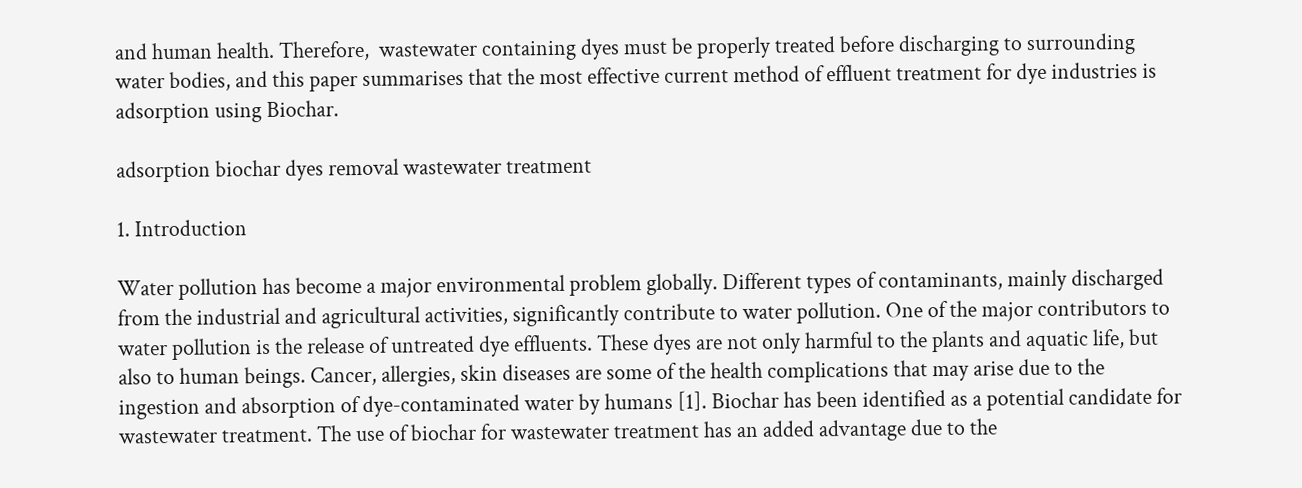and human health. Therefore,  wastewater containing dyes must be properly treated before discharging to surrounding water bodies, and this paper summarises that the most effective current method of effluent treatment for dye industries is adsorption using Biochar.

adsorption biochar dyes removal wastewater treatment

1. Introduction

Water pollution has become a major environmental problem globally. Different types of contaminants, mainly discharged from the industrial and agricultural activities, significantly contribute to water pollution. One of the major contributors to water pollution is the release of untreated dye effluents. These dyes are not only harmful to the plants and aquatic life, but also to human beings. Cancer, allergies, skin diseases are some of the health complications that may arise due to the ingestion and absorption of dye-contaminated water by humans [1]. Biochar has been identified as a potential candidate for wastewater treatment. The use of biochar for wastewater treatment has an added advantage due to the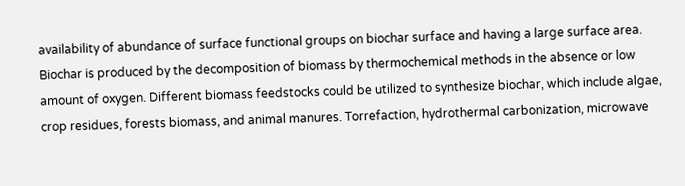availability of abundance of surface functional groups on biochar surface and having a large surface area. Biochar is produced by the decomposition of biomass by thermochemical methods in the absence or low amount of oxygen. Different biomass feedstocks could be utilized to synthesize biochar, which include algae, crop residues, forests biomass, and animal manures. Torrefaction, hydrothermal carbonization, microwave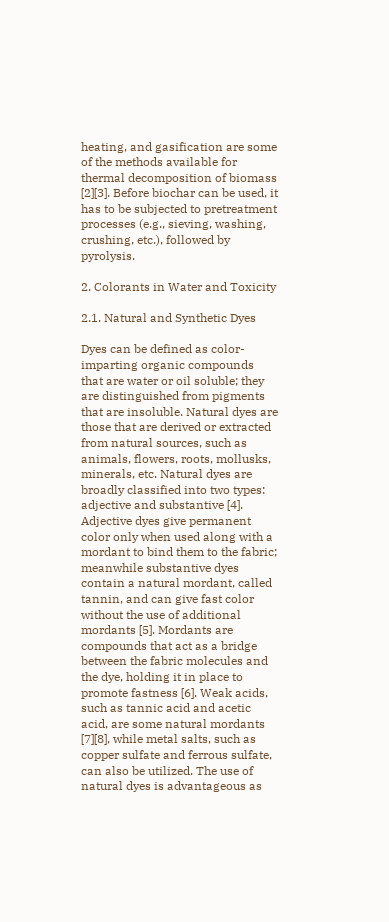heating, and gasification are some of the methods available for thermal decomposition of biomass [2][3]. Before biochar can be used, it has to be subjected to pretreatment processes (e.g., sieving, washing, crushing, etc.), followed by pyrolysis.

2. Colorants in Water and Toxicity

2.1. Natural and Synthetic Dyes

Dyes can be defined as color-imparting organic compounds that are water or oil soluble; they are distinguished from pigments that are insoluble. Natural dyes are those that are derived or extracted from natural sources, such as animals, flowers, roots, mollusks, minerals, etc. Natural dyes are broadly classified into two types: adjective and substantive [4]. Adjective dyes give permanent color only when used along with a mordant to bind them to the fabric; meanwhile substantive dyes contain a natural mordant, called tannin, and can give fast color without the use of additional mordants [5]. Mordants are compounds that act as a bridge between the fabric molecules and the dye, holding it in place to promote fastness [6]. Weak acids, such as tannic acid and acetic acid, are some natural mordants [7][8], while metal salts, such as copper sulfate and ferrous sulfate, can also be utilized. The use of natural dyes is advantageous as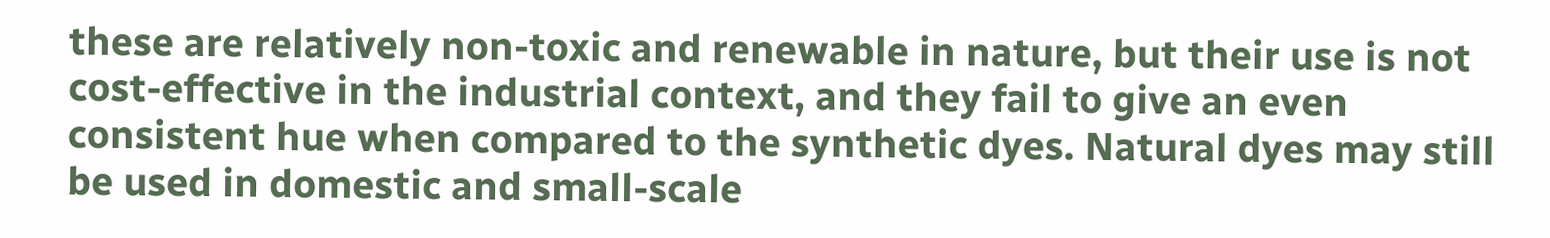these are relatively non-toxic and renewable in nature, but their use is not cost-effective in the industrial context, and they fail to give an even consistent hue when compared to the synthetic dyes. Natural dyes may still be used in domestic and small-scale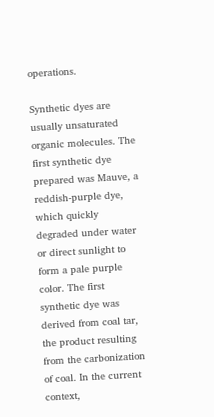operations.

Synthetic dyes are usually unsaturated organic molecules. The first synthetic dye prepared was Mauve, a reddish-purple dye, which quickly degraded under water or direct sunlight to form a pale purple color. The first synthetic dye was derived from coal tar, the product resulting from the carbonization of coal. In the current context,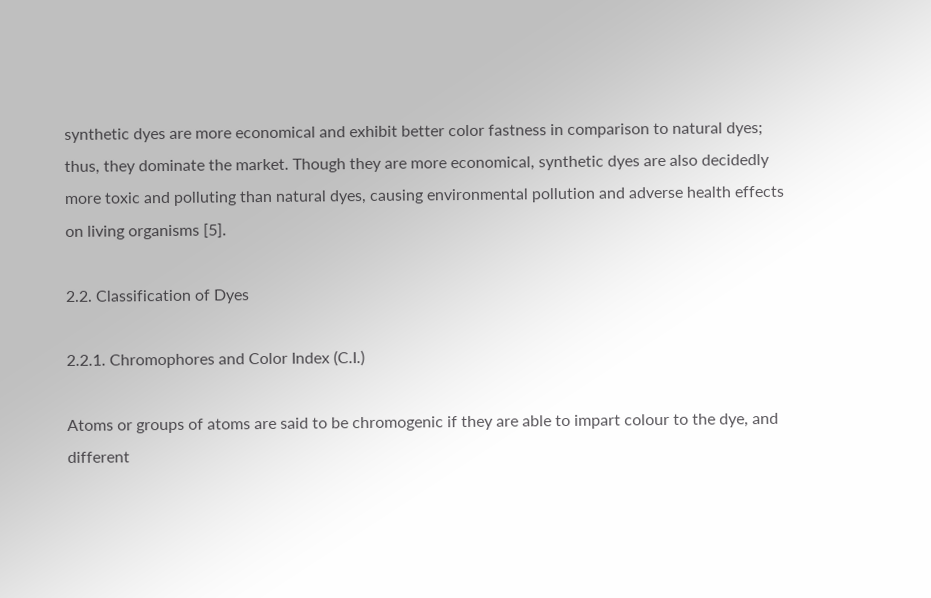synthetic dyes are more economical and exhibit better color fastness in comparison to natural dyes; thus, they dominate the market. Though they are more economical, synthetic dyes are also decidedly more toxic and polluting than natural dyes, causing environmental pollution and adverse health effects on living organisms [5].

2.2. Classification of Dyes

2.2.1. Chromophores and Color Index (C.I.)

Atoms or groups of atoms are said to be chromogenic if they are able to impart colour to the dye, and different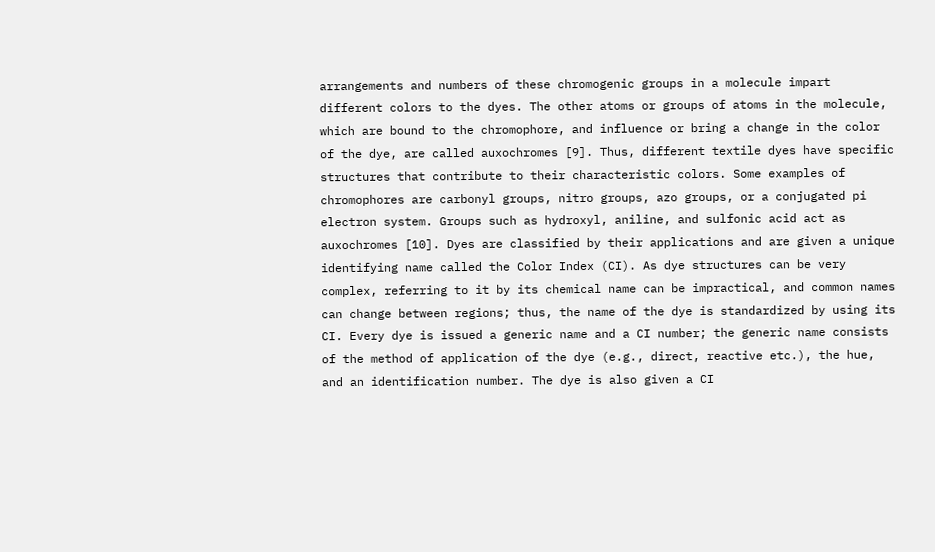arrangements and numbers of these chromogenic groups in a molecule impart different colors to the dyes. The other atoms or groups of atoms in the molecule, which are bound to the chromophore, and influence or bring a change in the color of the dye, are called auxochromes [9]. Thus, different textile dyes have specific structures that contribute to their characteristic colors. Some examples of chromophores are carbonyl groups, nitro groups, azo groups, or a conjugated pi electron system. Groups such as hydroxyl, aniline, and sulfonic acid act as auxochromes [10]. Dyes are classified by their applications and are given a unique identifying name called the Color Index (CI). As dye structures can be very complex, referring to it by its chemical name can be impractical, and common names can change between regions; thus, the name of the dye is standardized by using its CI. Every dye is issued a generic name and a CI number; the generic name consists of the method of application of the dye (e.g., direct, reactive etc.), the hue, and an identification number. The dye is also given a CI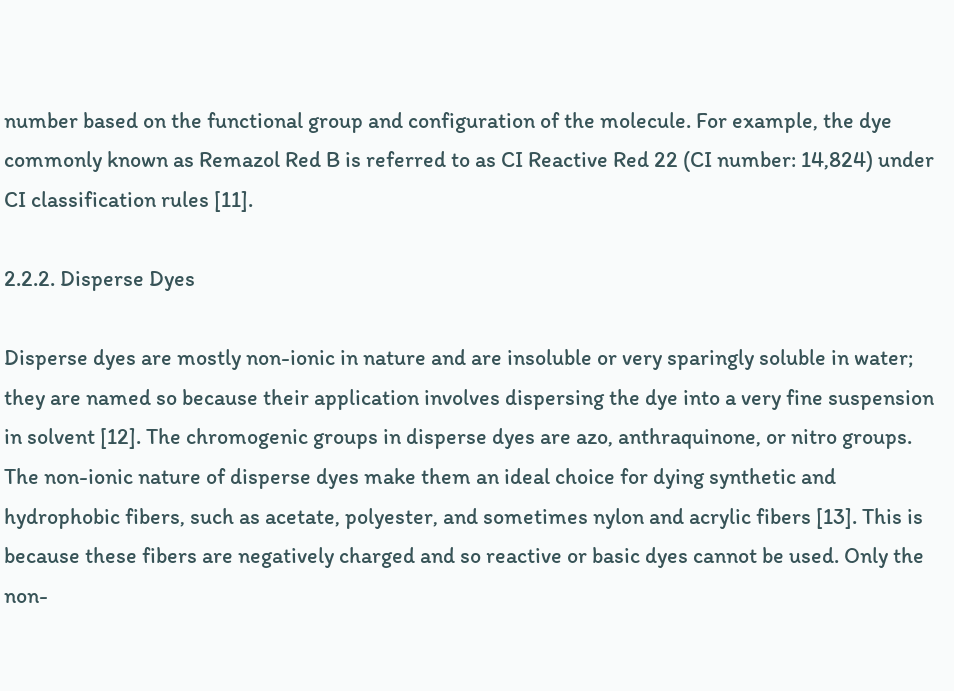number based on the functional group and configuration of the molecule. For example, the dye commonly known as Remazol Red B is referred to as CI Reactive Red 22 (CI number: 14,824) under CI classification rules [11].

2.2.2. Disperse Dyes

Disperse dyes are mostly non-ionic in nature and are insoluble or very sparingly soluble in water; they are named so because their application involves dispersing the dye into a very fine suspension in solvent [12]. The chromogenic groups in disperse dyes are azo, anthraquinone, or nitro groups. The non-ionic nature of disperse dyes make them an ideal choice for dying synthetic and hydrophobic fibers, such as acetate, polyester, and sometimes nylon and acrylic fibers [13]. This is because these fibers are negatively charged and so reactive or basic dyes cannot be used. Only the non-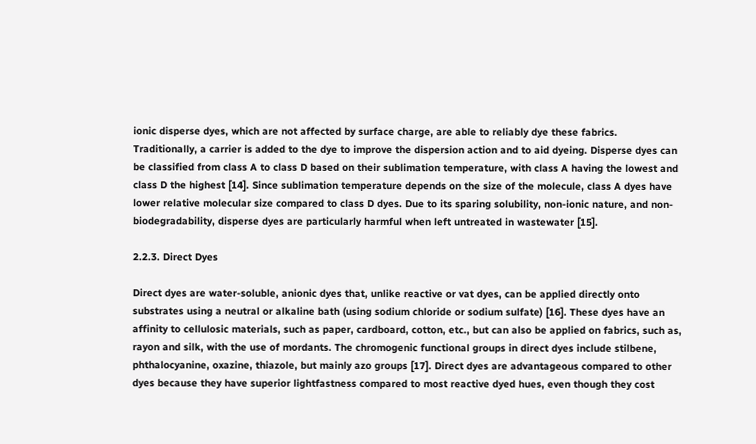ionic disperse dyes, which are not affected by surface charge, are able to reliably dye these fabrics. Traditionally, a carrier is added to the dye to improve the dispersion action and to aid dyeing. Disperse dyes can be classified from class A to class D based on their sublimation temperature, with class A having the lowest and class D the highest [14]. Since sublimation temperature depends on the size of the molecule, class A dyes have lower relative molecular size compared to class D dyes. Due to its sparing solubility, non-ionic nature, and non-biodegradability, disperse dyes are particularly harmful when left untreated in wastewater [15].

2.2.3. Direct Dyes

Direct dyes are water-soluble, anionic dyes that, unlike reactive or vat dyes, can be applied directly onto substrates using a neutral or alkaline bath (using sodium chloride or sodium sulfate) [16]. These dyes have an affinity to cellulosic materials, such as paper, cardboard, cotton, etc., but can also be applied on fabrics, such as, rayon and silk, with the use of mordants. The chromogenic functional groups in direct dyes include stilbene, phthalocyanine, oxazine, thiazole, but mainly azo groups [17]. Direct dyes are advantageous compared to other dyes because they have superior lightfastness compared to most reactive dyed hues, even though they cost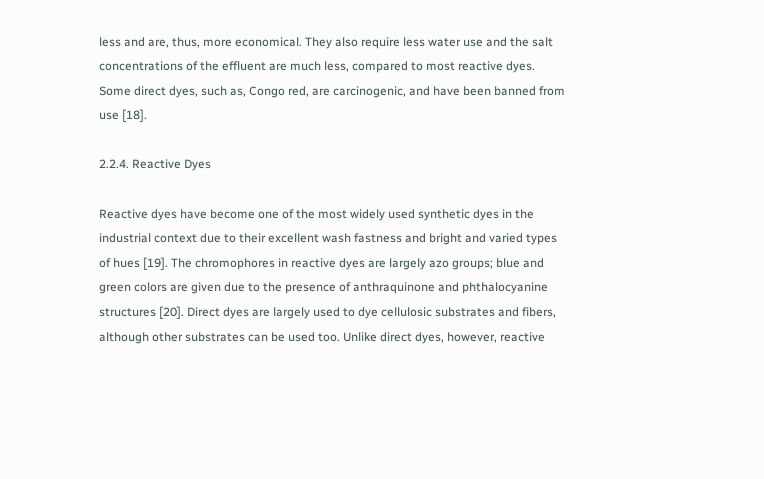less and are, thus, more economical. They also require less water use and the salt concentrations of the effluent are much less, compared to most reactive dyes. Some direct dyes, such as, Congo red, are carcinogenic, and have been banned from use [18].

2.2.4. Reactive Dyes

Reactive dyes have become one of the most widely used synthetic dyes in the industrial context due to their excellent wash fastness and bright and varied types of hues [19]. The chromophores in reactive dyes are largely azo groups; blue and green colors are given due to the presence of anthraquinone and phthalocyanine structures [20]. Direct dyes are largely used to dye cellulosic substrates and fibers, although other substrates can be used too. Unlike direct dyes, however, reactive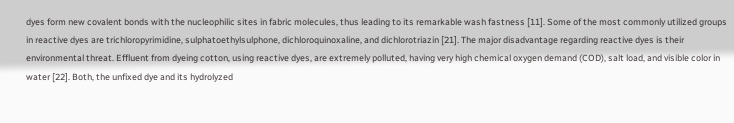dyes form new covalent bonds with the nucleophilic sites in fabric molecules, thus leading to its remarkable wash fastness [11]. Some of the most commonly utilized groups in reactive dyes are trichloropyrimidine, sulphatoethylsulphone, dichloroquinoxaline, and dichlorotriazin [21]. The major disadvantage regarding reactive dyes is their environmental threat. Effluent from dyeing cotton, using reactive dyes, are extremely polluted, having very high chemical oxygen demand (COD), salt load, and visible color in water [22]. Both, the unfixed dye and its hydrolyzed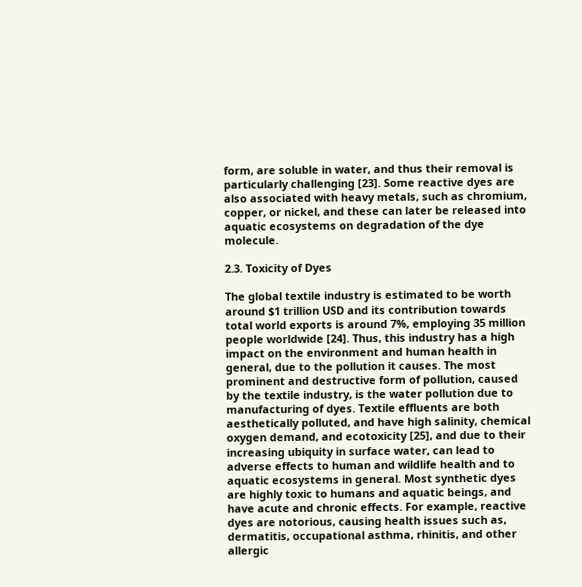form, are soluble in water, and thus their removal is particularly challenging [23]. Some reactive dyes are also associated with heavy metals, such as chromium, copper, or nickel, and these can later be released into aquatic ecosystems on degradation of the dye molecule.

2.3. Toxicity of Dyes

The global textile industry is estimated to be worth around $1 trillion USD and its contribution towards total world exports is around 7%, employing 35 million people worldwide [24]. Thus, this industry has a high impact on the environment and human health in general, due to the pollution it causes. The most prominent and destructive form of pollution, caused by the textile industry, is the water pollution due to manufacturing of dyes. Textile effluents are both aesthetically polluted, and have high salinity, chemical oxygen demand, and ecotoxicity [25], and due to their increasing ubiquity in surface water, can lead to adverse effects to human and wildlife health and to aquatic ecosystems in general. Most synthetic dyes are highly toxic to humans and aquatic beings, and have acute and chronic effects. For example, reactive dyes are notorious, causing health issues such as, dermatitis, occupational asthma, rhinitis, and other allergic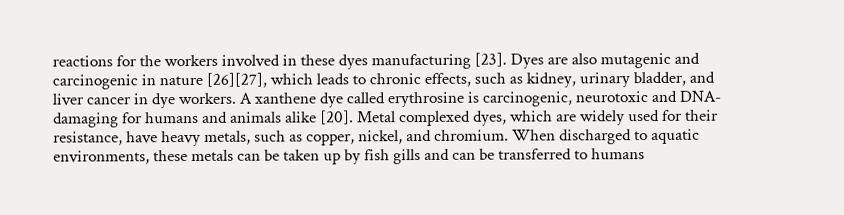reactions for the workers involved in these dyes manufacturing [23]. Dyes are also mutagenic and carcinogenic in nature [26][27], which leads to chronic effects, such as kidney, urinary bladder, and liver cancer in dye workers. A xanthene dye called erythrosine is carcinogenic, neurotoxic and DNA-damaging for humans and animals alike [20]. Metal complexed dyes, which are widely used for their resistance, have heavy metals, such as copper, nickel, and chromium. When discharged to aquatic environments, these metals can be taken up by fish gills and can be transferred to humans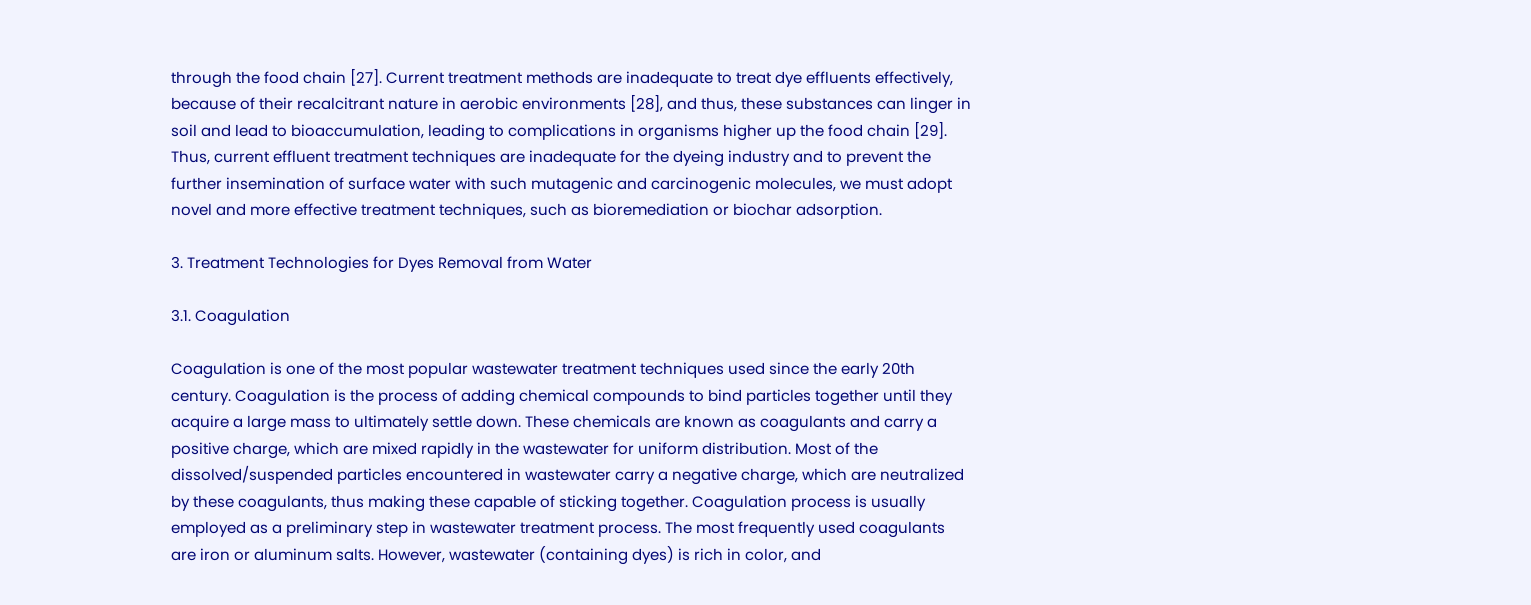through the food chain [27]. Current treatment methods are inadequate to treat dye effluents effectively, because of their recalcitrant nature in aerobic environments [28], and thus, these substances can linger in soil and lead to bioaccumulation, leading to complications in organisms higher up the food chain [29]. Thus, current effluent treatment techniques are inadequate for the dyeing industry and to prevent the further insemination of surface water with such mutagenic and carcinogenic molecules, we must adopt novel and more effective treatment techniques, such as bioremediation or biochar adsorption.

3. Treatment Technologies for Dyes Removal from Water

3.1. Coagulation

Coagulation is one of the most popular wastewater treatment techniques used since the early 20th century. Coagulation is the process of adding chemical compounds to bind particles together until they acquire a large mass to ultimately settle down. These chemicals are known as coagulants and carry a positive charge, which are mixed rapidly in the wastewater for uniform distribution. Most of the dissolved/suspended particles encountered in wastewater carry a negative charge, which are neutralized by these coagulants, thus making these capable of sticking together. Coagulation process is usually employed as a preliminary step in wastewater treatment process. The most frequently used coagulants are iron or aluminum salts. However, wastewater (containing dyes) is rich in color, and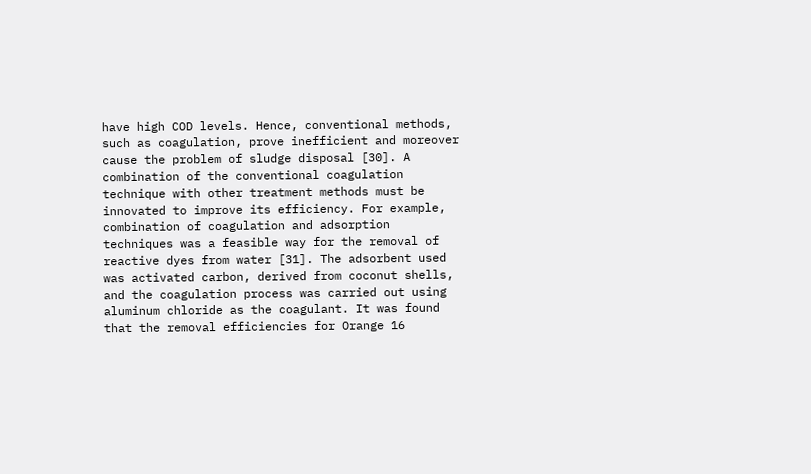have high COD levels. Hence, conventional methods, such as coagulation, prove inefficient and moreover cause the problem of sludge disposal [30]. A combination of the conventional coagulation technique with other treatment methods must be innovated to improve its efficiency. For example, combination of coagulation and adsorption techniques was a feasible way for the removal of reactive dyes from water [31]. The adsorbent used was activated carbon, derived from coconut shells, and the coagulation process was carried out using aluminum chloride as the coagulant. It was found that the removal efficiencies for Orange 16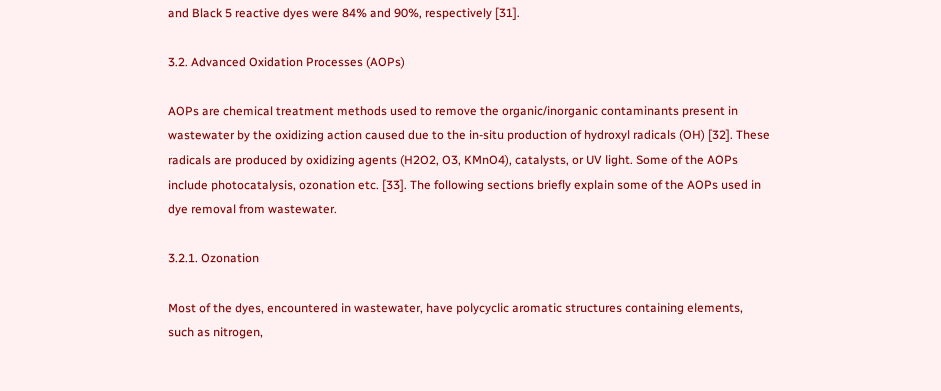and Black 5 reactive dyes were 84% and 90%, respectively [31].

3.2. Advanced Oxidation Processes (AOPs)

AOPs are chemical treatment methods used to remove the organic/inorganic contaminants present in wastewater by the oxidizing action caused due to the in-situ production of hydroxyl radicals (OH) [32]. These radicals are produced by oxidizing agents (H2O2, O3, KMnO4), catalysts, or UV light. Some of the AOPs include photocatalysis, ozonation etc. [33]. The following sections briefly explain some of the AOPs used in dye removal from wastewater.

3.2.1. Ozonation

Most of the dyes, encountered in wastewater, have polycyclic aromatic structures containing elements, such as nitrogen,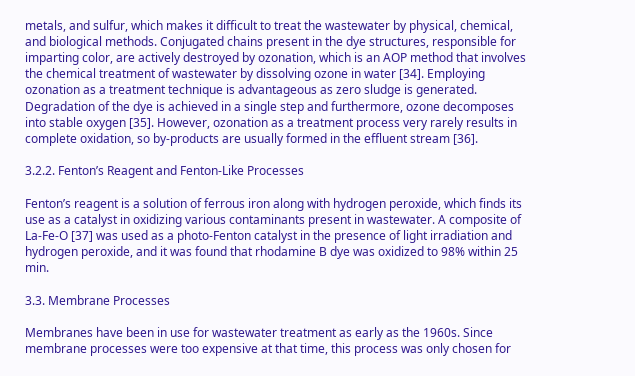metals, and sulfur, which makes it difficult to treat the wastewater by physical, chemical, and biological methods. Conjugated chains present in the dye structures, responsible for imparting color, are actively destroyed by ozonation, which is an AOP method that involves the chemical treatment of wastewater by dissolving ozone in water [34]. Employing ozonation as a treatment technique is advantageous as zero sludge is generated. Degradation of the dye is achieved in a single step and furthermore, ozone decomposes into stable oxygen [35]. However, ozonation as a treatment process very rarely results in complete oxidation, so by-products are usually formed in the effluent stream [36].

3.2.2. Fenton’s Reagent and Fenton-Like Processes

Fenton’s reagent is a solution of ferrous iron along with hydrogen peroxide, which finds its use as a catalyst in oxidizing various contaminants present in wastewater. A composite of La-Fe-O [37] was used as a photo-Fenton catalyst in the presence of light irradiation and hydrogen peroxide, and it was found that rhodamine B dye was oxidized to 98% within 25 min.

3.3. Membrane Processes

Membranes have been in use for wastewater treatment as early as the 1960s. Since membrane processes were too expensive at that time, this process was only chosen for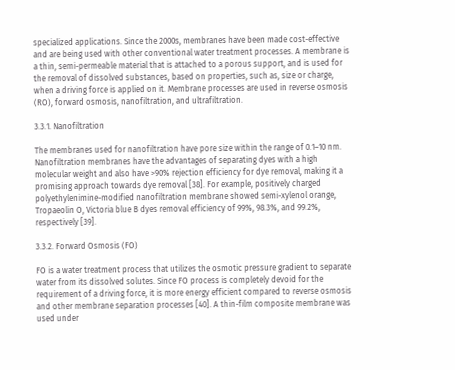specialized applications. Since the 2000s, membranes have been made cost-effective and are being used with other conventional water treatment processes. A membrane is a thin, semi-permeable material that is attached to a porous support, and is used for the removal of dissolved substances, based on properties, such as, size or charge, when a driving force is applied on it. Membrane processes are used in reverse osmosis (RO), forward osmosis, nanofiltration, and ultrafiltration.

3.3.1. Nanofiltration

The membranes used for nanofiltration have pore size within the range of 0.1–10 nm. Nanofiltration membranes have the advantages of separating dyes with a high molecular weight and also have >90% rejection efficiency for dye removal, making it a promising approach towards dye removal [38]. For example, positively charged polyethylenimine-modified nanofiltration membrane showed semi-xylenol orange, Tropaeolin O, Victoria blue B dyes removal efficiency of 99%, 98.3%, and 99.2%, respectively [39].

3.3.2. Forward Osmosis (FO)

FO is a water treatment process that utilizes the osmotic pressure gradient to separate water from its dissolved solutes. Since FO process is completely devoid for the requirement of a driving force, it is more energy efficient compared to reverse osmosis and other membrane separation processes [40]. A thin-film composite membrane was used under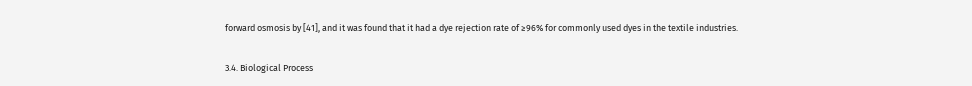forward osmosis by [41], and it was found that it had a dye rejection rate of ≥96% for commonly used dyes in the textile industries.

3.4. Biological Process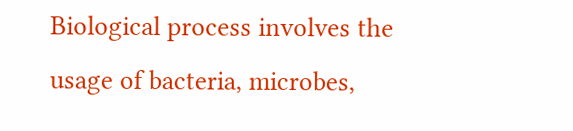Biological process involves the usage of bacteria, microbes,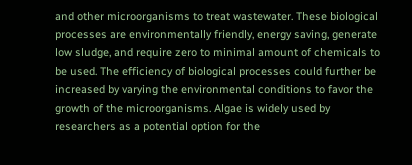and other microorganisms to treat wastewater. These biological processes are environmentally friendly, energy saving, generate low sludge, and require zero to minimal amount of chemicals to be used. The efficiency of biological processes could further be increased by varying the environmental conditions to favor the growth of the microorganisms. Algae is widely used by researchers as a potential option for the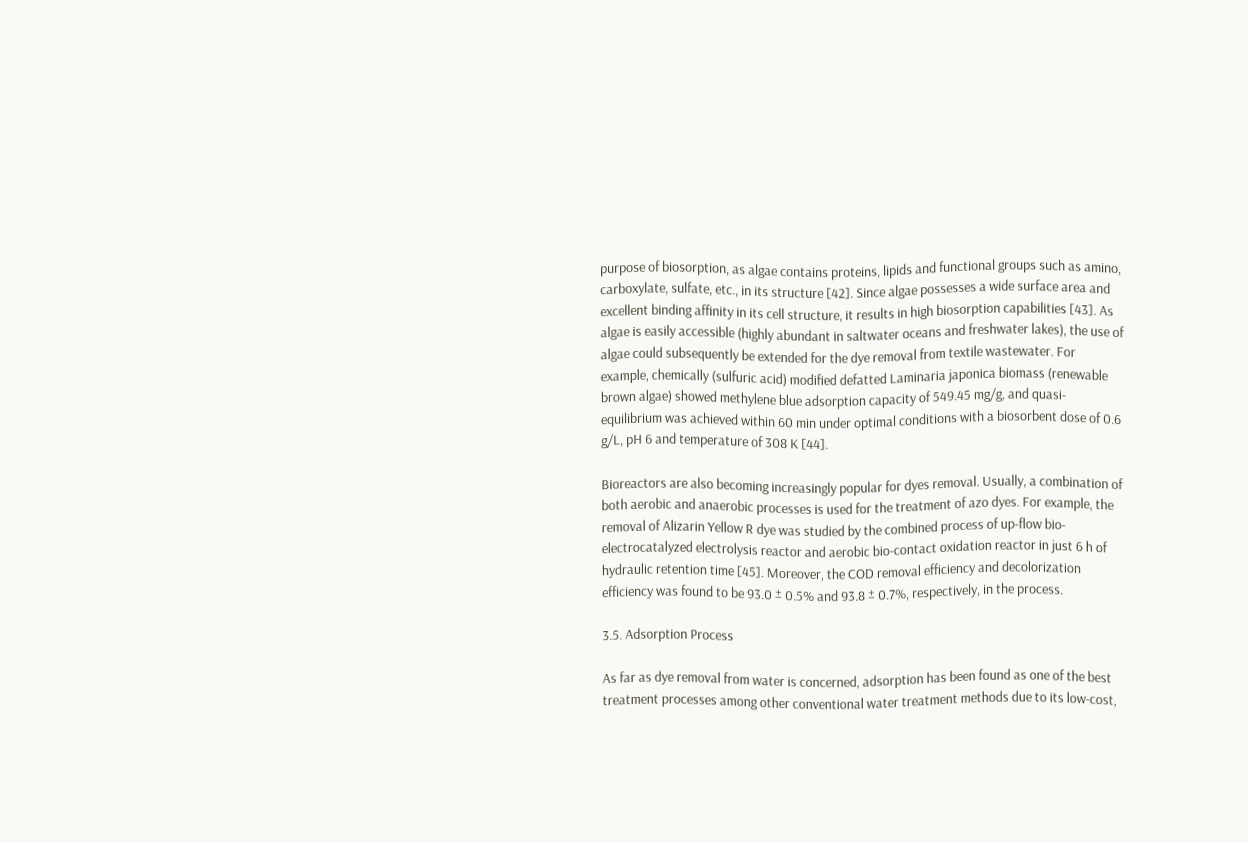purpose of biosorption, as algae contains proteins, lipids and functional groups such as amino, carboxylate, sulfate, etc., in its structure [42]. Since algae possesses a wide surface area and excellent binding affinity in its cell structure, it results in high biosorption capabilities [43]. As algae is easily accessible (highly abundant in saltwater oceans and freshwater lakes), the use of algae could subsequently be extended for the dye removal from textile wastewater. For example, chemically (sulfuric acid) modified defatted Laminaria japonica biomass (renewable brown algae) showed methylene blue adsorption capacity of 549.45 mg/g, and quasi-equilibrium was achieved within 60 min under optimal conditions with a biosorbent dose of 0.6 g/L, pH 6 and temperature of 308 K [44].

Bioreactors are also becoming increasingly popular for dyes removal. Usually, a combination of both aerobic and anaerobic processes is used for the treatment of azo dyes. For example, the removal of Alizarin Yellow R dye was studied by the combined process of up-flow bio-electrocatalyzed electrolysis reactor and aerobic bio-contact oxidation reactor in just 6 h of hydraulic retention time [45]. Moreover, the COD removal efficiency and decolorization efficiency was found to be 93.0 ± 0.5% and 93.8 ± 0.7%, respectively, in the process.

3.5. Adsorption Process

As far as dye removal from water is concerned, adsorption has been found as one of the best treatment processes among other conventional water treatment methods due to its low-cost,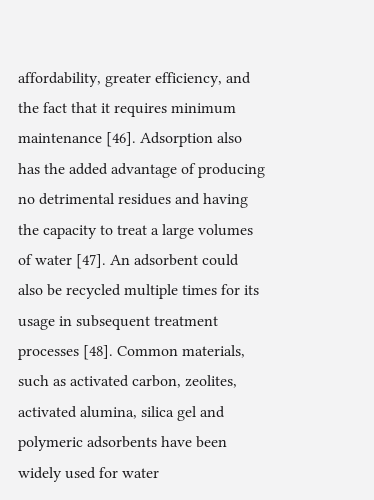affordability, greater efficiency, and the fact that it requires minimum maintenance [46]. Adsorption also has the added advantage of producing no detrimental residues and having the capacity to treat a large volumes of water [47]. An adsorbent could also be recycled multiple times for its usage in subsequent treatment processes [48]. Common materials, such as activated carbon, zeolites, activated alumina, silica gel and polymeric adsorbents have been widely used for water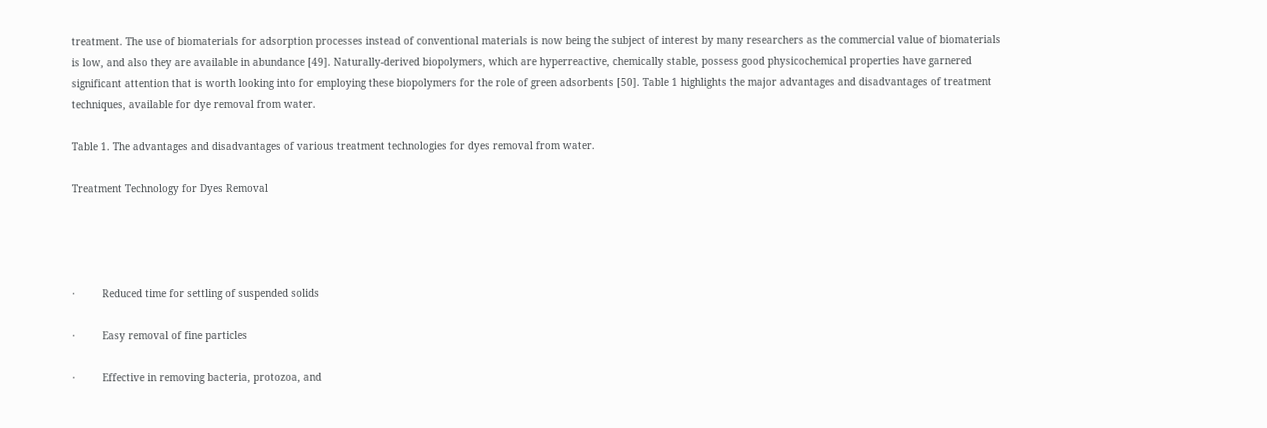treatment. The use of biomaterials for adsorption processes instead of conventional materials is now being the subject of interest by many researchers as the commercial value of biomaterials is low, and also they are available in abundance [49]. Naturally-derived biopolymers, which are hyperreactive, chemically stable, possess good physicochemical properties have garnered significant attention that is worth looking into for employing these biopolymers for the role of green adsorbents [50]. Table 1 highlights the major advantages and disadvantages of treatment techniques, available for dye removal from water.

Table 1. The advantages and disadvantages of various treatment technologies for dyes removal from water.

Treatment Technology for Dyes Removal




·         Reduced time for settling of suspended solids

·         Easy removal of fine particles

·         Effective in removing bacteria, protozoa, and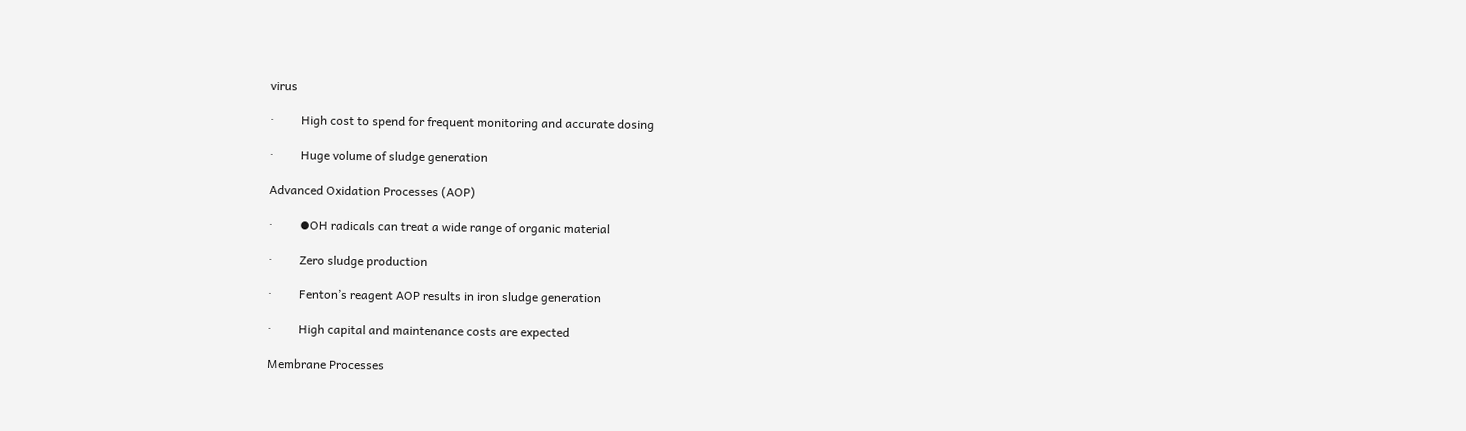virus

·         High cost to spend for frequent monitoring and accurate dosing

·         Huge volume of sludge generation

Advanced Oxidation Processes (AOP)

·         ⦁OH radicals can treat a wide range of organic material

·         Zero sludge production

·         Fenton’s reagent AOP results in iron sludge generation

·         High capital and maintenance costs are expected

Membrane Processes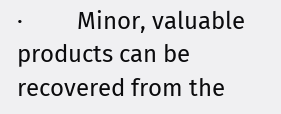·         Minor, valuable products can be recovered from the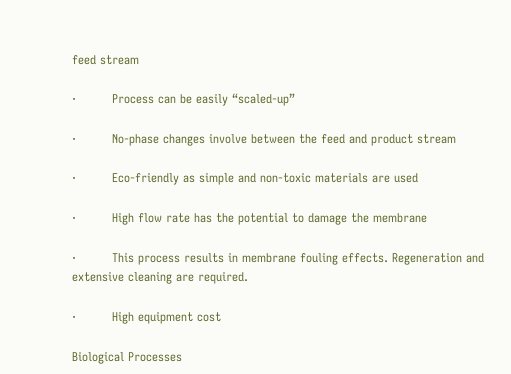feed stream

·         Process can be easily “scaled-up”

·         No-phase changes involve between the feed and product stream

·         Eco-friendly as simple and non-toxic materials are used

·         High flow rate has the potential to damage the membrane

·         This process results in membrane fouling effects. Regeneration and extensive cleaning are required.

·         High equipment cost

Biological Processes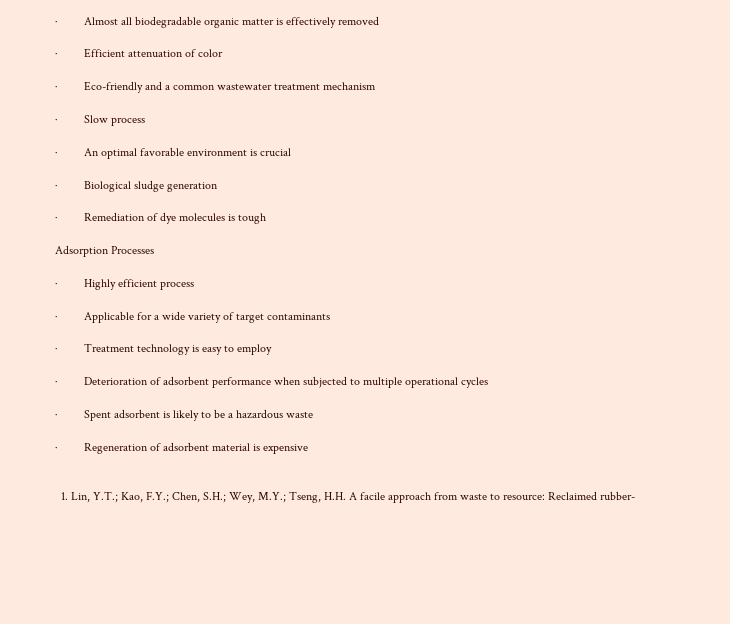·         Almost all biodegradable organic matter is effectively removed

·         Efficient attenuation of color

·         Eco-friendly and a common wastewater treatment mechanism

·         Slow process

·         An optimal favorable environment is crucial

·         Biological sludge generation

·         Remediation of dye molecules is tough

Adsorption Processes

·         Highly efficient process

·         Applicable for a wide variety of target contaminants

·         Treatment technology is easy to employ

·         Deterioration of adsorbent performance when subjected to multiple operational cycles

·         Spent adsorbent is likely to be a hazardous waste

·         Regeneration of adsorbent material is expensive


  1. Lin, Y.T.; Kao, F.Y.; Chen, S.H.; Wey, M.Y.; Tseng, H.H. A facile approach from waste to resource: Reclaimed rubber-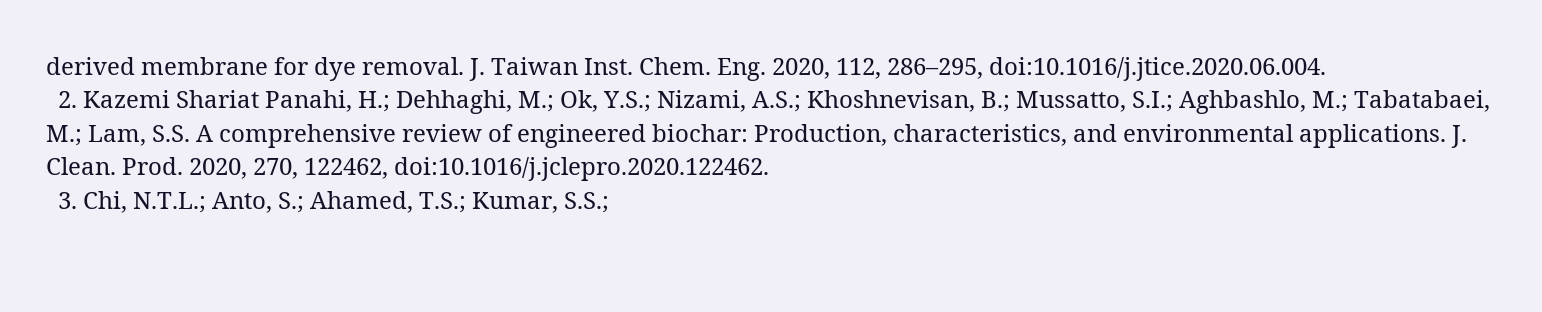derived membrane for dye removal. J. Taiwan Inst. Chem. Eng. 2020, 112, 286–295, doi:10.1016/j.jtice.2020.06.004.
  2. Kazemi Shariat Panahi, H.; Dehhaghi, M.; Ok, Y.S.; Nizami, A.S.; Khoshnevisan, B.; Mussatto, S.I.; Aghbashlo, M.; Tabatabaei, M.; Lam, S.S. A comprehensive review of engineered biochar: Production, characteristics, and environmental applications. J. Clean. Prod. 2020, 270, 122462, doi:10.1016/j.jclepro.2020.122462.
  3. Chi, N.T.L.; Anto, S.; Ahamed, T.S.; Kumar, S.S.;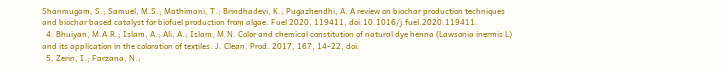Shanmugam, S.; Samuel, M.S.; Mathimani, T.; Brindhadevi, K.; Pugazhendhi, A. A review on biochar production techniques and biochar based catalyst for biofuel production from algae. Fuel 2020, 119411, doi:10.1016/j.fuel.2020.119411.
  4. Bhuiyan, M.A.R.; Islam, A.; Ali, A.; Islam, M.N. Color and chemical constitution of natural dye henna (Lawsonia inermis L) and its application in the coloration of textiles. J. Clean. Prod. 2017, 167, 14–22, doi:
  5. Zerin, I.; Farzana, N.;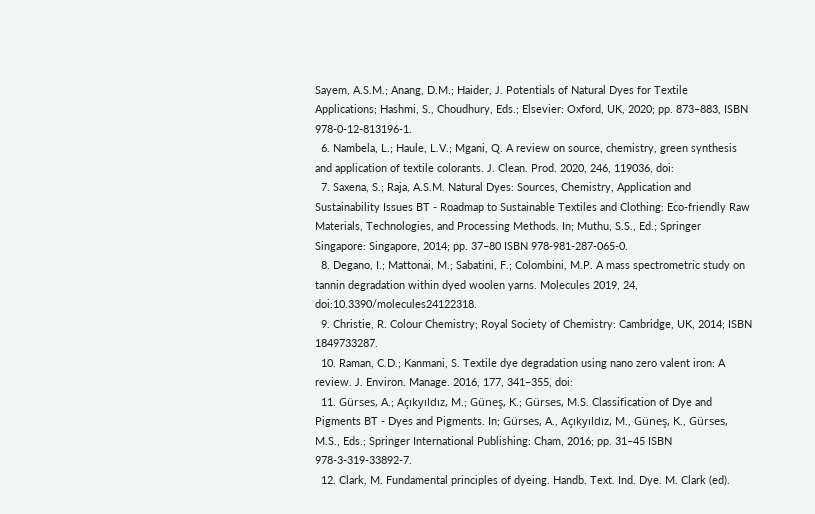Sayem, A.S.M.; Anang, D.M.; Haider, J. Potentials of Natural Dyes for Textile Applications; Hashmi, S., Choudhury, Eds.; Elsevier: Oxford, UK, 2020; pp. 873–883, ISBN 978-0-12-813196-1.
  6. Nambela, L.; Haule, L.V.; Mgani, Q. A review on source, chemistry, green synthesis and application of textile colorants. J. Clean. Prod. 2020, 246, 119036, doi:
  7. Saxena, S.; Raja, A.S.M. Natural Dyes: Sources, Chemistry, Application and Sustainability Issues BT - Roadmap to Sustainable Textiles and Clothing: Eco-friendly Raw Materials, Technologies, and Processing Methods. In; Muthu, S.S., Ed.; Springer Singapore: Singapore, 2014; pp. 37–80 ISBN 978-981-287-065-0.
  8. Degano, I.; Mattonai, M.; Sabatini, F.; Colombini, M.P. A mass spectrometric study on tannin degradation within dyed woolen yarns. Molecules 2019, 24, doi:10.3390/molecules24122318.
  9. Christie, R. Colour Chemistry; Royal Society of Chemistry: Cambridge, UK, 2014; ISBN 1849733287.
  10. Raman, C.D.; Kanmani, S. Textile dye degradation using nano zero valent iron: A review. J. Environ. Manage. 2016, 177, 341–355, doi:
  11. Gürses, A.; Açıkyıldız, M.; Güneş, K.; Gürses, M.S. Classification of Dye and Pigments BT - Dyes and Pigments. In; Gürses, A., Açıkyıldız, M., Güneş, K., Gürses, M.S., Eds.; Springer International Publishing: Cham, 2016; pp. 31–45 ISBN 978-3-319-33892-7.
  12. Clark, M. Fundamental principles of dyeing. Handb. Text. Ind. Dye. M. Clark (ed).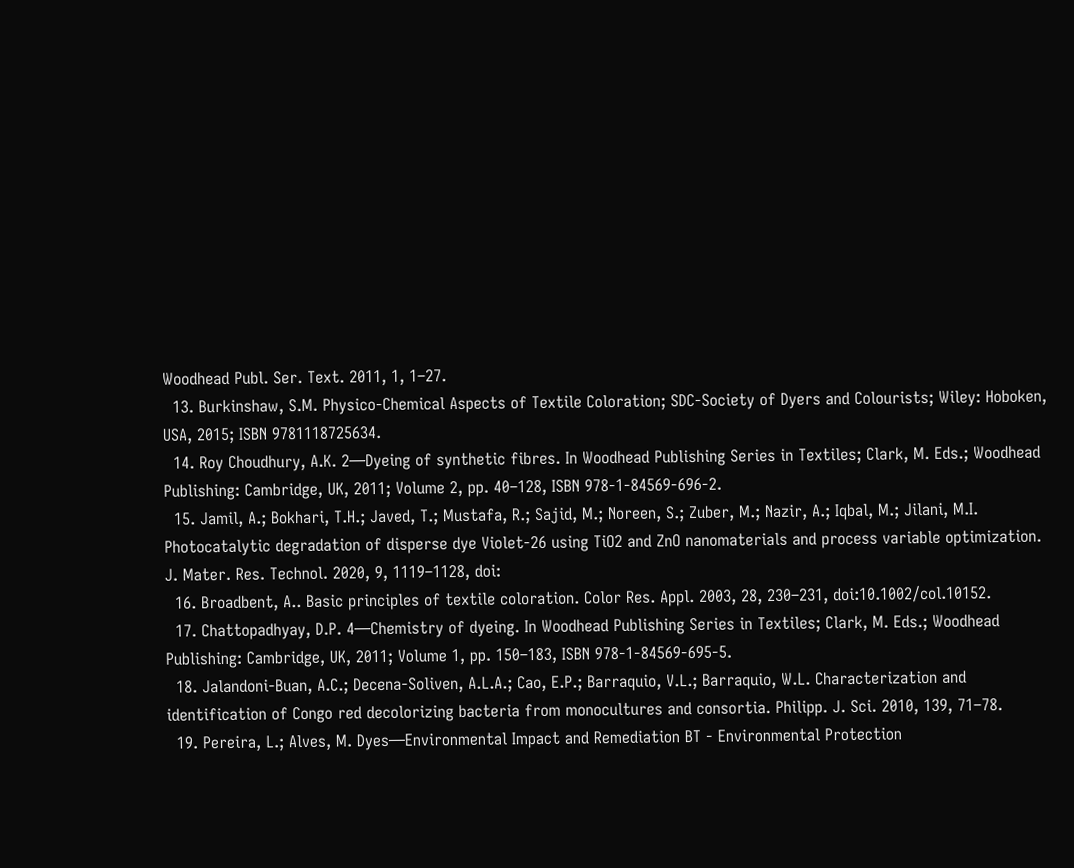Woodhead Publ. Ser. Text. 2011, 1, 1–27.
  13. Burkinshaw, S.M. Physico-Chemical Aspects of Textile Coloration; SDC-Society of Dyers and Colourists; Wiley: Hoboken, USA, 2015; ISBN 9781118725634.
  14. Roy Choudhury, A.K. 2—Dyeing of synthetic fibres. In Woodhead Publishing Series in Textiles; Clark, M. Eds.; Woodhead Publishing: Cambridge, UK, 2011; Volume 2, pp. 40–128, ISBN 978-1-84569-696-2.
  15. Jamil, A.; Bokhari, T.H.; Javed, T.; Mustafa, R.; Sajid, M.; Noreen, S.; Zuber, M.; Nazir, A.; Iqbal, M.; Jilani, M.I. Photocatalytic degradation of disperse dye Violet-26 using TiO2 and ZnO nanomaterials and process variable optimization. J. Mater. Res. Technol. 2020, 9, 1119–1128, doi:
  16. Broadbent, A.. Basic principles of textile coloration. Color Res. Appl. 2003, 28, 230–231, doi:10.1002/col.10152.
  17. Chattopadhyay, D.P. 4—Chemistry of dyeing. In Woodhead Publishing Series in Textiles; Clark, M. Eds.; Woodhead Publishing: Cambridge, UK, 2011; Volume 1, pp. 150–183, ISBN 978-1-84569-695-5.
  18. Jalandoni-Buan, A.C.; Decena-Soliven, A.L.A.; Cao, E.P.; Barraquio, V.L.; Barraquio, W.L. Characterization and identification of Congo red decolorizing bacteria from monocultures and consortia. Philipp. J. Sci. 2010, 139, 71–78.
  19. Pereira, L.; Alves, M. Dyes—Environmental Impact and Remediation BT - Environmental Protection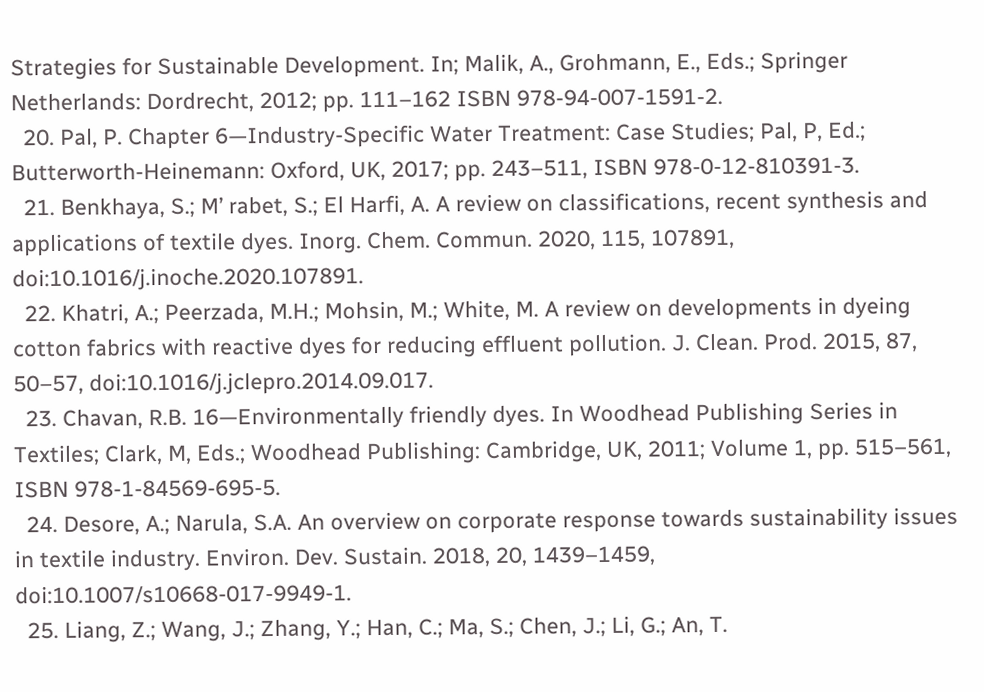Strategies for Sustainable Development. In; Malik, A., Grohmann, E., Eds.; Springer Netherlands: Dordrecht, 2012; pp. 111–162 ISBN 978-94-007-1591-2.
  20. Pal, P. Chapter 6—Industry-Specific Water Treatment: Case Studies; Pal, P, Ed.; Butterworth-Heinemann: Oxford, UK, 2017; pp. 243–511, ISBN 978-0-12-810391-3.
  21. Benkhaya, S.; M’ rabet, S.; El Harfi, A. A review on classifications, recent synthesis and applications of textile dyes. Inorg. Chem. Commun. 2020, 115, 107891, doi:10.1016/j.inoche.2020.107891.
  22. Khatri, A.; Peerzada, M.H.; Mohsin, M.; White, M. A review on developments in dyeing cotton fabrics with reactive dyes for reducing effluent pollution. J. Clean. Prod. 2015, 87, 50–57, doi:10.1016/j.jclepro.2014.09.017.
  23. Chavan, R.B. 16—Environmentally friendly dyes. In Woodhead Publishing Series in Textiles; Clark, M, Eds.; Woodhead Publishing: Cambridge, UK, 2011; Volume 1, pp. 515–561, ISBN 978-1-84569-695-5.
  24. Desore, A.; Narula, S.A. An overview on corporate response towards sustainability issues in textile industry. Environ. Dev. Sustain. 2018, 20, 1439–1459, doi:10.1007/s10668-017-9949-1.
  25. Liang, Z.; Wang, J.; Zhang, Y.; Han, C.; Ma, S.; Chen, J.; Li, G.; An, T.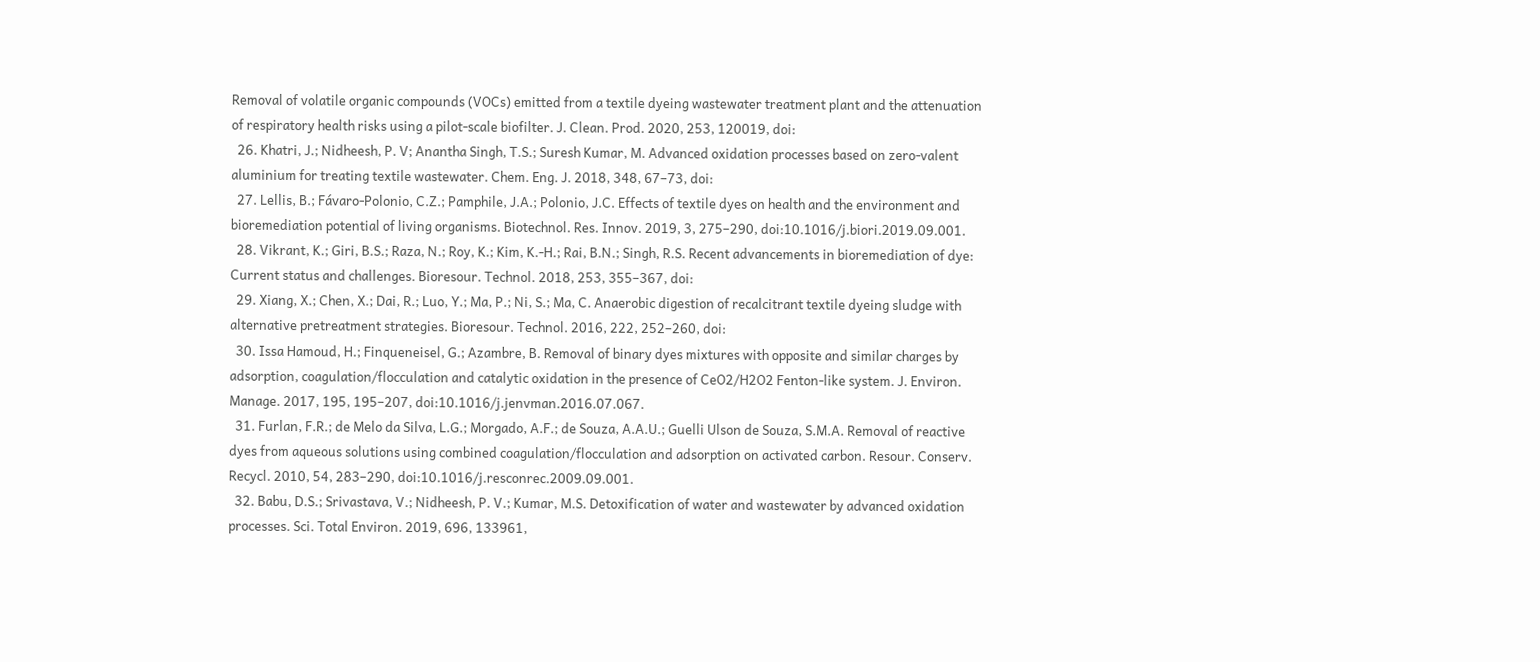Removal of volatile organic compounds (VOCs) emitted from a textile dyeing wastewater treatment plant and the attenuation of respiratory health risks using a pilot-scale biofilter. J. Clean. Prod. 2020, 253, 120019, doi:
  26. Khatri, J.; Nidheesh, P. V; Anantha Singh, T.S.; Suresh Kumar, M. Advanced oxidation processes based on zero-valent aluminium for treating textile wastewater. Chem. Eng. J. 2018, 348, 67–73, doi:
  27. Lellis, B.; Fávaro-Polonio, C.Z.; Pamphile, J.A.; Polonio, J.C. Effects of textile dyes on health and the environment and bioremediation potential of living organisms. Biotechnol. Res. Innov. 2019, 3, 275–290, doi:10.1016/j.biori.2019.09.001.
  28. Vikrant, K.; Giri, B.S.; Raza, N.; Roy, K.; Kim, K.-H.; Rai, B.N.; Singh, R.S. Recent advancements in bioremediation of dye: Current status and challenges. Bioresour. Technol. 2018, 253, 355–367, doi:
  29. Xiang, X.; Chen, X.; Dai, R.; Luo, Y.; Ma, P.; Ni, S.; Ma, C. Anaerobic digestion of recalcitrant textile dyeing sludge with alternative pretreatment strategies. Bioresour. Technol. 2016, 222, 252–260, doi:
  30. Issa Hamoud, H.; Finqueneisel, G.; Azambre, B. Removal of binary dyes mixtures with opposite and similar charges by adsorption, coagulation/flocculation and catalytic oxidation in the presence of CeO2/H2O2 Fenton-like system. J. Environ. Manage. 2017, 195, 195–207, doi:10.1016/j.jenvman.2016.07.067.
  31. Furlan, F.R.; de Melo da Silva, L.G.; Morgado, A.F.; de Souza, A.A.U.; Guelli Ulson de Souza, S.M.A. Removal of reactive dyes from aqueous solutions using combined coagulation/flocculation and adsorption on activated carbon. Resour. Conserv. Recycl. 2010, 54, 283–290, doi:10.1016/j.resconrec.2009.09.001.
  32. Babu, D.S.; Srivastava, V.; Nidheesh, P. V.; Kumar, M.S. Detoxification of water and wastewater by advanced oxidation processes. Sci. Total Environ. 2019, 696, 133961,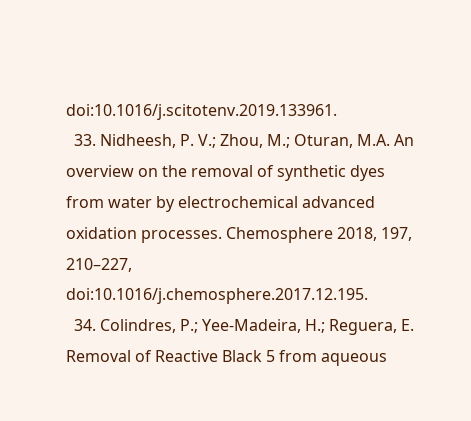doi:10.1016/j.scitotenv.2019.133961.
  33. Nidheesh, P. V.; Zhou, M.; Oturan, M.A. An overview on the removal of synthetic dyes from water by electrochemical advanced oxidation processes. Chemosphere 2018, 197, 210–227, doi:10.1016/j.chemosphere.2017.12.195.
  34. Colindres, P.; Yee-Madeira, H.; Reguera, E. Removal of Reactive Black 5 from aqueous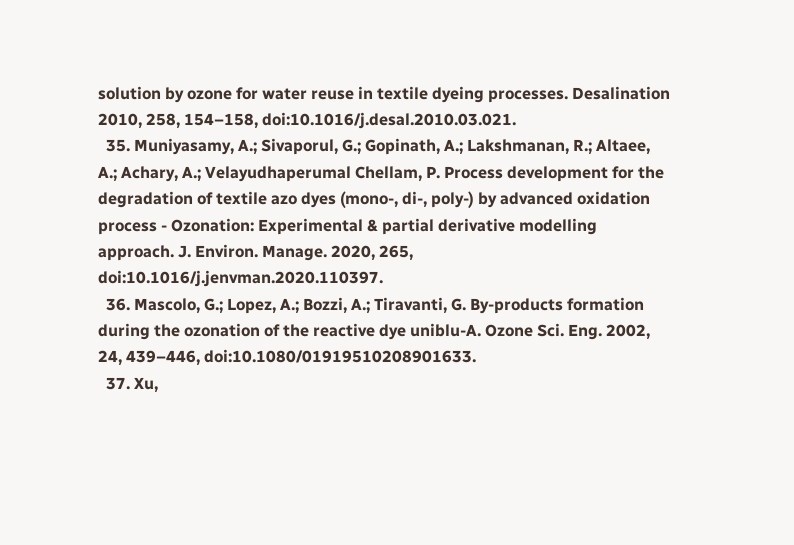solution by ozone for water reuse in textile dyeing processes. Desalination 2010, 258, 154–158, doi:10.1016/j.desal.2010.03.021.
  35. Muniyasamy, A.; Sivaporul, G.; Gopinath, A.; Lakshmanan, R.; Altaee, A.; Achary, A.; Velayudhaperumal Chellam, P. Process development for the degradation of textile azo dyes (mono-, di-, poly-) by advanced oxidation process - Ozonation: Experimental & partial derivative modelling approach. J. Environ. Manage. 2020, 265, doi:10.1016/j.jenvman.2020.110397.
  36. Mascolo, G.; Lopez, A.; Bozzi, A.; Tiravanti, G. By-products formation during the ozonation of the reactive dye uniblu-A. Ozone Sci. Eng. 2002, 24, 439–446, doi:10.1080/01919510208901633.
  37. Xu,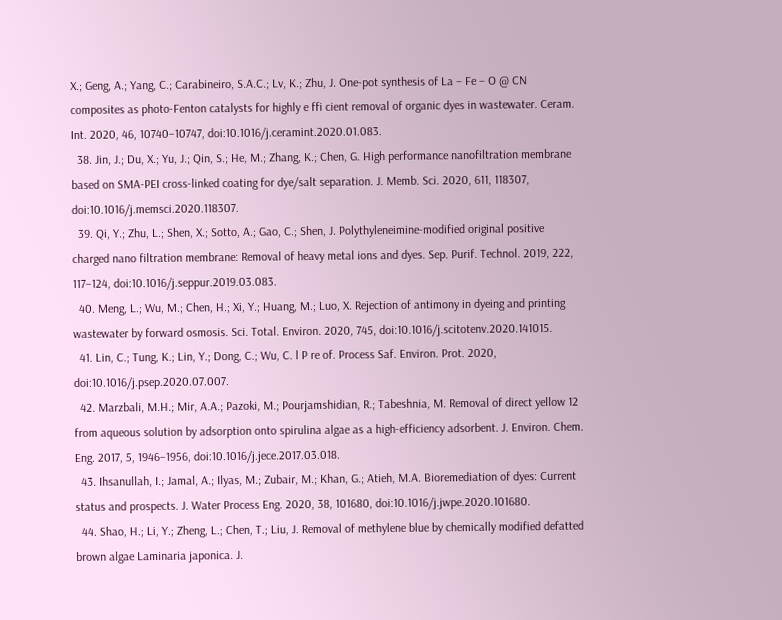X.; Geng, A.; Yang, C.; Carabineiro, S.A.C.; Lv, K.; Zhu, J. One-pot synthesis of La – Fe – O @ CN composites as photo-Fenton catalysts for highly e ffi cient removal of organic dyes in wastewater. Ceram. Int. 2020, 46, 10740–10747, doi:10.1016/j.ceramint.2020.01.083.
  38. Jin, J.; Du, X.; Yu, J.; Qin, S.; He, M.; Zhang, K.; Chen, G. High performance nanofiltration membrane based on SMA-PEI cross-linked coating for dye/salt separation. J. Memb. Sci. 2020, 611, 118307, doi:10.1016/j.memsci.2020.118307.
  39. Qi, Y.; Zhu, L.; Shen, X.; Sotto, A.; Gao, C.; Shen, J. Polythyleneimine-modified original positive charged nano filtration membrane: Removal of heavy metal ions and dyes. Sep. Purif. Technol. 2019, 222, 117–124, doi:10.1016/j.seppur.2019.03.083.
  40. Meng, L.; Wu, M.; Chen, H.; Xi, Y.; Huang, M.; Luo, X. Rejection of antimony in dyeing and printing wastewater by forward osmosis. Sci. Total. Environ. 2020, 745, doi:10.1016/j.scitotenv.2020.141015.
  41. Lin, C.; Tung, K.; Lin, Y.; Dong, C.; Wu, C. l P re of. Process Saf. Environ. Prot. 2020, doi:10.1016/j.psep.2020.07.007.
  42. Marzbali, M.H.; Mir, A.A.; Pazoki, M.; Pourjamshidian, R.; Tabeshnia, M. Removal of direct yellow 12 from aqueous solution by adsorption onto spirulina algae as a high-efficiency adsorbent. J. Environ. Chem. Eng. 2017, 5, 1946–1956, doi:10.1016/j.jece.2017.03.018.
  43. Ihsanullah, I.; Jamal, A.; Ilyas, M.; Zubair, M.; Khan, G.; Atieh, M.A. Bioremediation of dyes: Current status and prospects. J. Water Process Eng. 2020, 38, 101680, doi:10.1016/j.jwpe.2020.101680.
  44. Shao, H.; Li, Y.; Zheng, L.; Chen, T.; Liu, J. Removal of methylene blue by chemically modified defatted brown algae Laminaria japonica. J.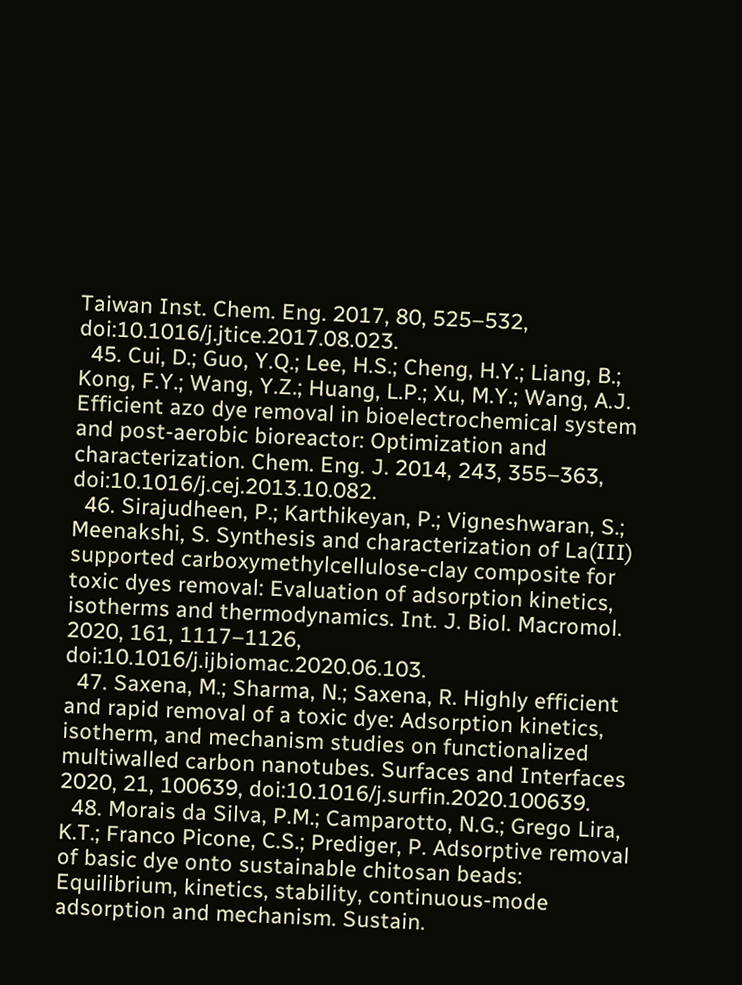Taiwan Inst. Chem. Eng. 2017, 80, 525–532, doi:10.1016/j.jtice.2017.08.023.
  45. Cui, D.; Guo, Y.Q.; Lee, H.S.; Cheng, H.Y.; Liang, B.; Kong, F.Y.; Wang, Y.Z.; Huang, L.P.; Xu, M.Y.; Wang, A.J. Efficient azo dye removal in bioelectrochemical system and post-aerobic bioreactor: Optimization and characterization. Chem. Eng. J. 2014, 243, 355–363, doi:10.1016/j.cej.2013.10.082.
  46. Sirajudheen, P.; Karthikeyan, P.; Vigneshwaran, S.; Meenakshi, S. Synthesis and characterization of La(III) supported carboxymethylcellulose-clay composite for toxic dyes removal: Evaluation of adsorption kinetics, isotherms and thermodynamics. Int. J. Biol. Macromol. 2020, 161, 1117–1126, doi:10.1016/j.ijbiomac.2020.06.103.
  47. Saxena, M.; Sharma, N.; Saxena, R. Highly efficient and rapid removal of a toxic dye: Adsorption kinetics, isotherm, and mechanism studies on functionalized multiwalled carbon nanotubes. Surfaces and Interfaces 2020, 21, 100639, doi:10.1016/j.surfin.2020.100639.
  48. Morais da Silva, P.M.; Camparotto, N.G.; Grego Lira, K.T.; Franco Picone, C.S.; Prediger, P. Adsorptive removal of basic dye onto sustainable chitosan beads: Equilibrium, kinetics, stability, continuous-mode adsorption and mechanism. Sustain.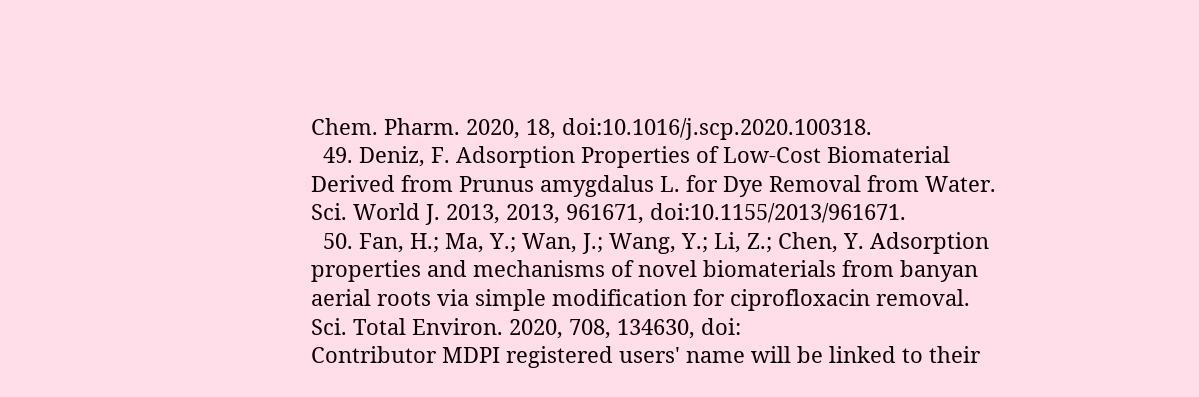Chem. Pharm. 2020, 18, doi:10.1016/j.scp.2020.100318.
  49. Deniz, F. Adsorption Properties of Low-Cost Biomaterial Derived from Prunus amygdalus L. for Dye Removal from Water. Sci. World J. 2013, 2013, 961671, doi:10.1155/2013/961671.
  50. Fan, H.; Ma, Y.; Wan, J.; Wang, Y.; Li, Z.; Chen, Y. Adsorption properties and mechanisms of novel biomaterials from banyan aerial roots via simple modification for ciprofloxacin removal. Sci. Total Environ. 2020, 708, 134630, doi:
Contributor MDPI registered users' name will be linked to their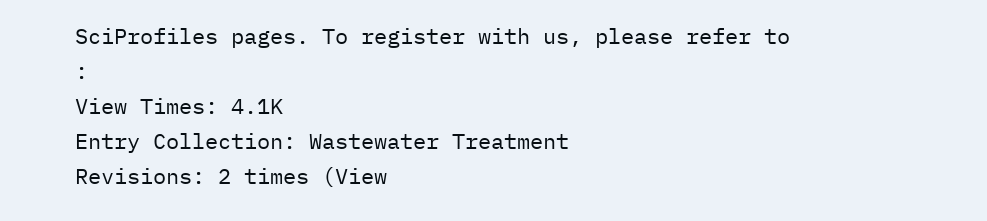SciProfiles pages. To register with us, please refer to :
View Times: 4.1K
Entry Collection: Wastewater Treatment
Revisions: 2 times (View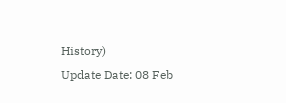History)
Update Date: 08 Feb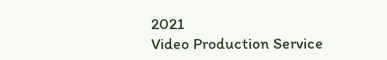2021
Video Production Service